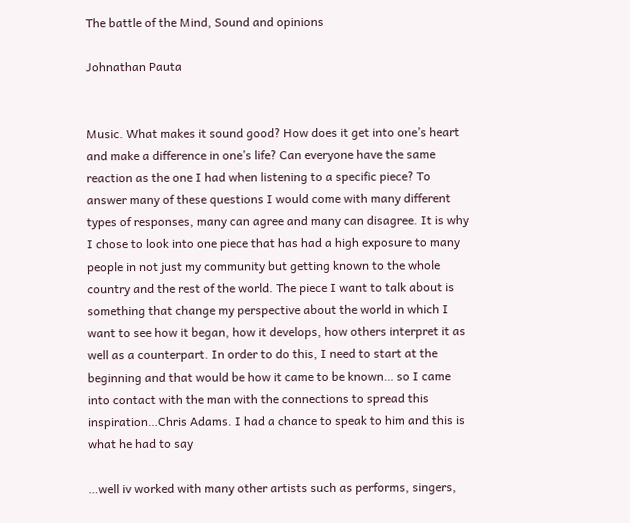The battle of the Mind, Sound and opinions

Johnathan Pauta


Music. What makes it sound good? How does it get into one’s heart and make a difference in one’s life? Can everyone have the same reaction as the one I had when listening to a specific piece? To answer many of these questions I would come with many different types of responses, many can agree and many can disagree. It is why I chose to look into one piece that has had a high exposure to many people in not just my community but getting known to the whole country and the rest of the world. The piece I want to talk about is something that change my perspective about the world in which I want to see how it began, how it develops, how others interpret it as well as a counterpart. In order to do this, I need to start at the beginning and that would be how it came to be known… so I came into contact with the man with the connections to spread this inspiration…Chris Adams. I had a chance to speak to him and this is what he had to say

…well iv worked with many other artists such as performs, singers,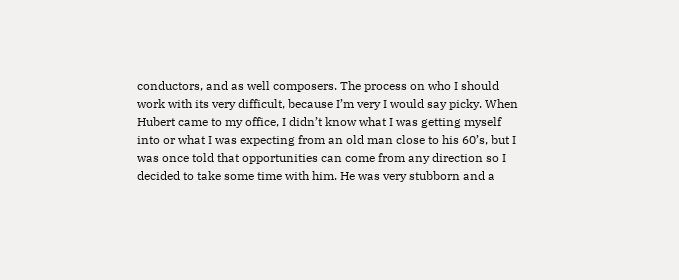conductors, and as well composers. The process on who I should work with its very difficult, because I’m very I would say picky. When Hubert came to my office, I didn’t know what I was getting myself into or what I was expecting from an old man close to his 60’s, but I was once told that opportunities can come from any direction so I decided to take some time with him. He was very stubborn and a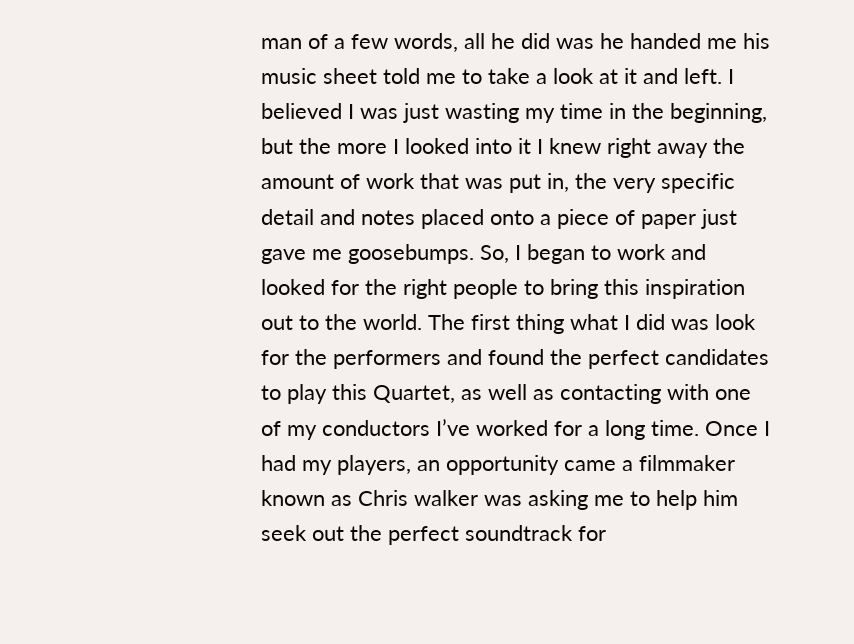man of a few words, all he did was he handed me his music sheet told me to take a look at it and left. I believed I was just wasting my time in the beginning, but the more I looked into it I knew right away the amount of work that was put in, the very specific detail and notes placed onto a piece of paper just gave me goosebumps. So, I began to work and looked for the right people to bring this inspiration out to the world. The first thing what I did was look for the performers and found the perfect candidates to play this Quartet, as well as contacting with one of my conductors I’ve worked for a long time. Once I had my players, an opportunity came a filmmaker known as Chris walker was asking me to help him seek out the perfect soundtrack for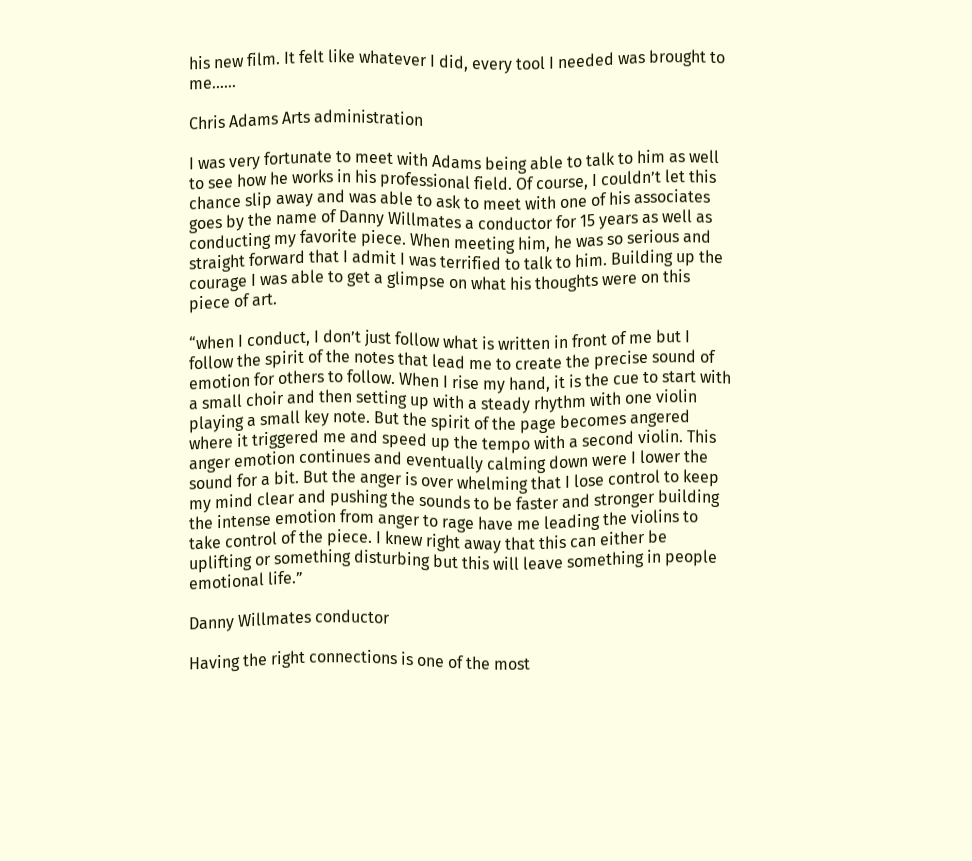his new film. It felt like whatever I did, every tool I needed was brought to me……

Chris Adams Arts administration

I was very fortunate to meet with Adams being able to talk to him as well to see how he works in his professional field. Of course, I couldn’t let this chance slip away and was able to ask to meet with one of his associates goes by the name of Danny Willmates a conductor for 15 years as well as conducting my favorite piece. When meeting him, he was so serious and straight forward that I admit I was terrified to talk to him. Building up the courage I was able to get a glimpse on what his thoughts were on this piece of art.

“when I conduct, I don’t just follow what is written in front of me but I follow the spirit of the notes that lead me to create the precise sound of emotion for others to follow. When I rise my hand, it is the cue to start with a small choir and then setting up with a steady rhythm with one violin playing a small key note. But the spirit of the page becomes angered where it triggered me and speed up the tempo with a second violin. This anger emotion continues and eventually calming down were I lower the sound for a bit. But the anger is over whelming that I lose control to keep my mind clear and pushing the sounds to be faster and stronger building the intense emotion from anger to rage have me leading the violins to take control of the piece. I knew right away that this can either be uplifting or something disturbing but this will leave something in people emotional life.”

Danny Willmates conductor

Having the right connections is one of the most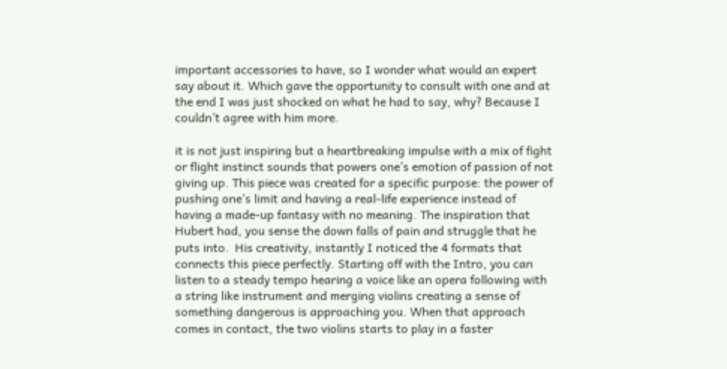important accessories to have, so I wonder what would an expert say about it. Which gave the opportunity to consult with one and at the end I was just shocked on what he had to say, why? Because I couldn’t agree with him more.

it is not just inspiring but a heartbreaking impulse with a mix of fight or flight instinct sounds that powers one’s emotion of passion of not giving up. This piece was created for a specific purpose: the power of pushing one’s limit and having a real-life experience instead of having a made-up fantasy with no meaning. The inspiration that Hubert had, you sense the down falls of pain and struggle that he puts into.  His creativity, instantly I noticed the 4 formats that connects this piece perfectly. Starting off with the Intro, you can listen to a steady tempo hearing a voice like an opera following with a string like instrument and merging violins creating a sense of something dangerous is approaching you. When that approach comes in contact, the two violins starts to play in a faster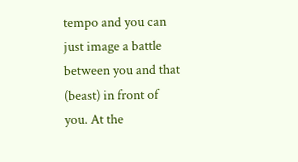tempo and you can just image a battle between you and that (beast) in front of you. At the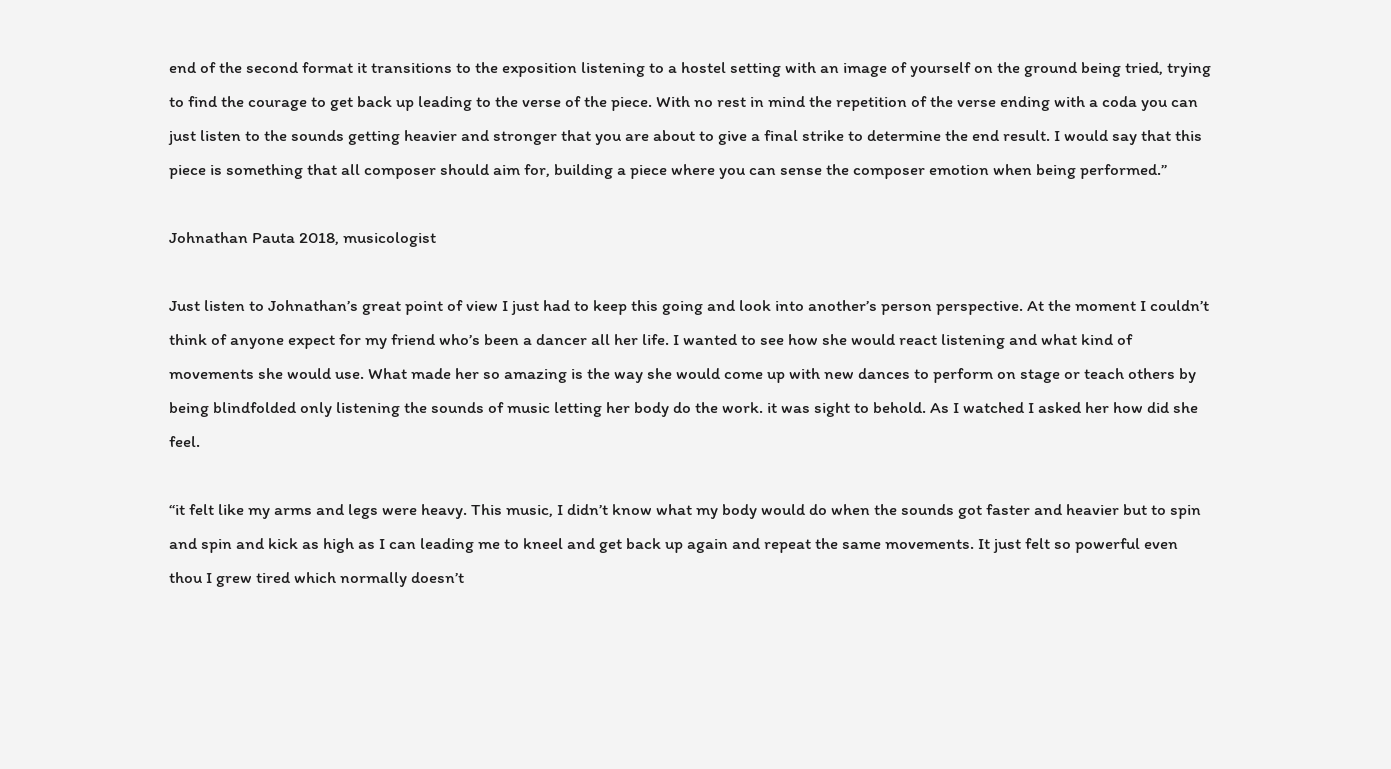end of the second format it transitions to the exposition listening to a hostel setting with an image of yourself on the ground being tried, trying to find the courage to get back up leading to the verse of the piece. With no rest in mind the repetition of the verse ending with a coda you can just listen to the sounds getting heavier and stronger that you are about to give a final strike to determine the end result. I would say that this piece is something that all composer should aim for, building a piece where you can sense the composer emotion when being performed.”

Johnathan Pauta 2018, musicologist

Just listen to Johnathan’s great point of view I just had to keep this going and look into another’s person perspective. At the moment I couldn’t think of anyone expect for my friend who’s been a dancer all her life. I wanted to see how she would react listening and what kind of movements she would use. What made her so amazing is the way she would come up with new dances to perform on stage or teach others by being blindfolded only listening the sounds of music letting her body do the work. it was sight to behold. As I watched I asked her how did she feel.

“it felt like my arms and legs were heavy. This music, I didn’t know what my body would do when the sounds got faster and heavier but to spin and spin and kick as high as I can leading me to kneel and get back up again and repeat the same movements. It just felt so powerful even thou I grew tired which normally doesn’t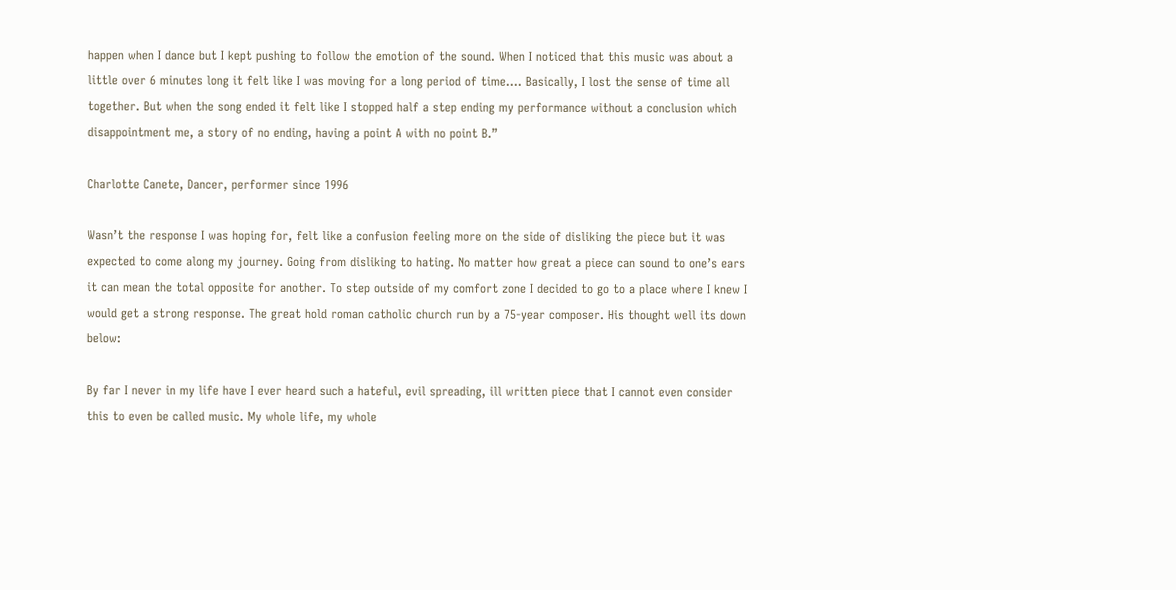happen when I dance but I kept pushing to follow the emotion of the sound. When I noticed that this music was about a little over 6 minutes long it felt like I was moving for a long period of time…. Basically, I lost the sense of time all together. But when the song ended it felt like I stopped half a step ending my performance without a conclusion which disappointment me, a story of no ending, having a point A with no point B.”

Charlotte Canete, Dancer, performer since 1996

Wasn’t the response I was hoping for, felt like a confusion feeling more on the side of disliking the piece but it was expected to come along my journey. Going from disliking to hating. No matter how great a piece can sound to one’s ears it can mean the total opposite for another. To step outside of my comfort zone I decided to go to a place where I knew I would get a strong response. The great hold roman catholic church run by a 75-year composer. His thought well its down below:

By far I never in my life have I ever heard such a hateful, evil spreading, ill written piece that I cannot even consider this to even be called music. My whole life, my whole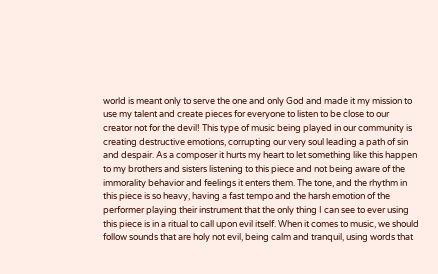world is meant only to serve the one and only God and made it my mission to use my talent and create pieces for everyone to listen to be close to our creator not for the devil! This type of music being played in our community is creating destructive emotions, corrupting our very soul leading a path of sin and despair. As a composer it hurts my heart to let something like this happen to my brothers and sisters listening to this piece and not being aware of the immorality behavior and feelings it enters them. The tone, and the rhythm in this piece is so heavy, having a fast tempo and the harsh emotion of the performer playing their instrument that the only thing I can see to ever using this piece is in a ritual to call upon evil itself. When it comes to music, we should follow sounds that are holy not evil, being calm and tranquil, using words that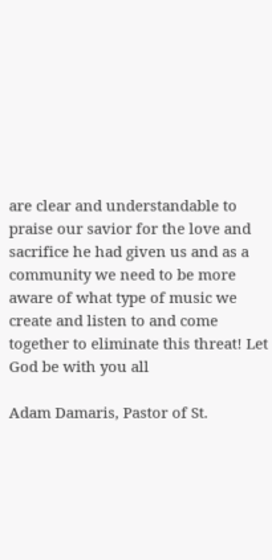are clear and understandable to praise our savior for the love and sacrifice he had given us and as a community we need to be more aware of what type of music we create and listen to and come together to eliminate this threat! Let God be with you all

Adam Damaris, Pastor of St.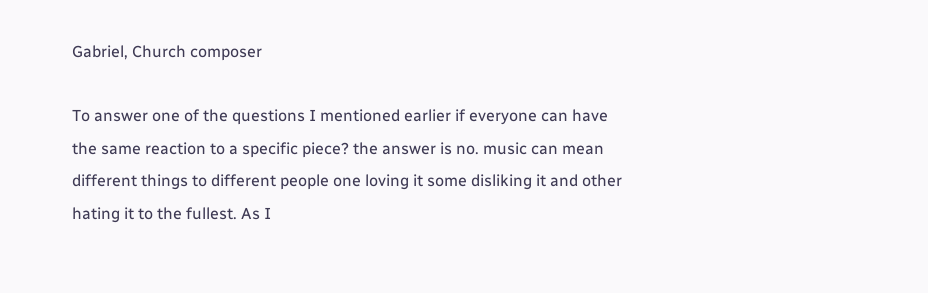Gabriel, Church composer

To answer one of the questions I mentioned earlier if everyone can have the same reaction to a specific piece? the answer is no. music can mean different things to different people one loving it some disliking it and other hating it to the fullest. As I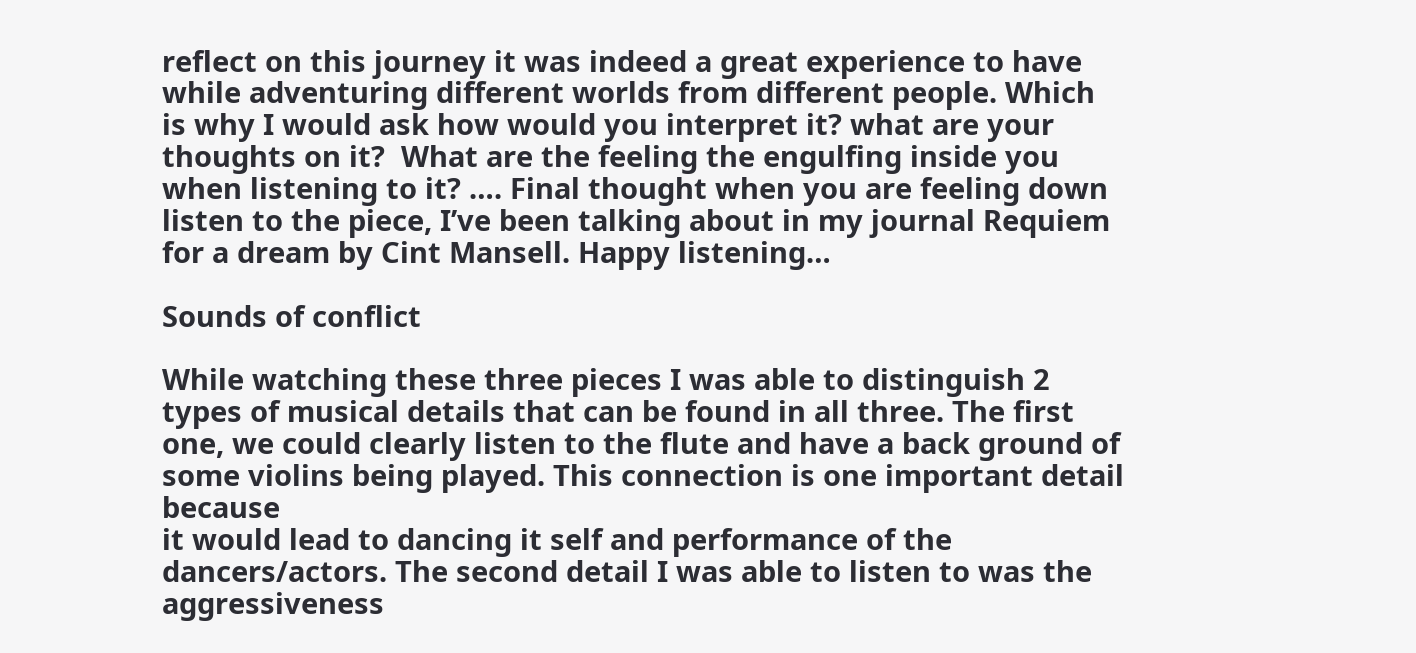reflect on this journey it was indeed a great experience to have while adventuring different worlds from different people. Which is why I would ask how would you interpret it? what are your thoughts on it?  What are the feeling the engulfing inside you when listening to it? …. Final thought when you are feeling down listen to the piece, I’ve been talking about in my journal Requiem for a dream by Cint Mansell. Happy listening…

Sounds of conflict

While watching these three pieces I was able to distinguish 2 types of musical details that can be found in all three. The first one, we could clearly listen to the flute and have a back ground of some violins being played. This connection is one important detail because
it would lead to dancing it self and performance of the dancers/actors. The second detail I was able to listen to was the aggressiveness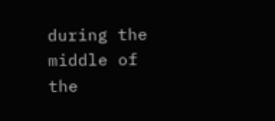during the middle of the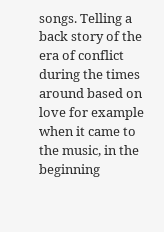songs. Telling a back story of the era of conflict during the times around based on love for example when it came to the music, in the beginning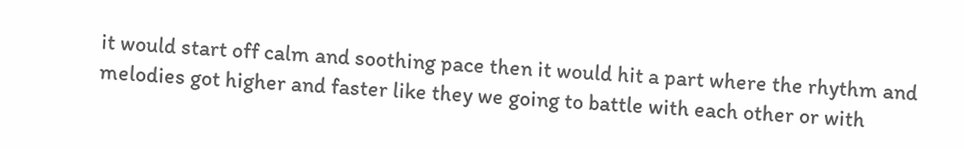it would start off calm and soothing pace then it would hit a part where the rhythm and melodies got higher and faster like they we going to battle with each other or with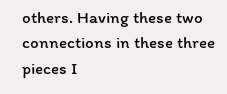others. Having these two connections in these three pieces I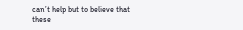can’t help but to believe that these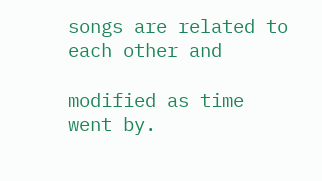songs are related to each other and

modified as time went by.